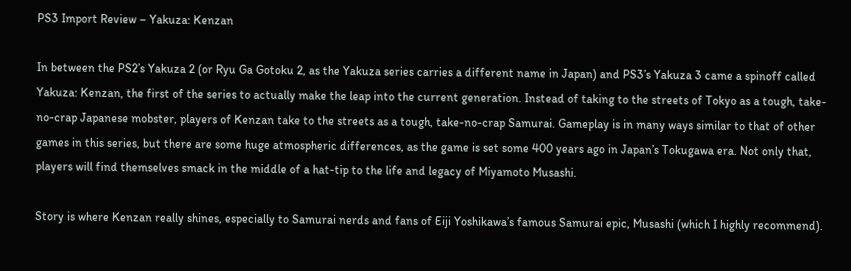PS3 Import Review – Yakuza: Kenzan

In between the PS2’s Yakuza 2 (or Ryu Ga Gotoku 2, as the Yakuza series carries a different name in Japan) and PS3’s Yakuza 3 came a spinoff called Yakuza: Kenzan, the first of the series to actually make the leap into the current generation. Instead of taking to the streets of Tokyo as a tough, take-no-crap Japanese mobster, players of Kenzan take to the streets as a tough, take-no-crap Samurai. Gameplay is in many ways similar to that of other games in this series, but there are some huge atmospheric differences, as the game is set some 400 years ago in Japan’s Tokugawa era. Not only that, players will find themselves smack in the middle of a hat-tip to the life and legacy of Miyamoto Musashi.

Story is where Kenzan really shines, especially to Samurai nerds and fans of Eiji Yoshikawa’s famous Samurai epic, Musashi (which I highly recommend).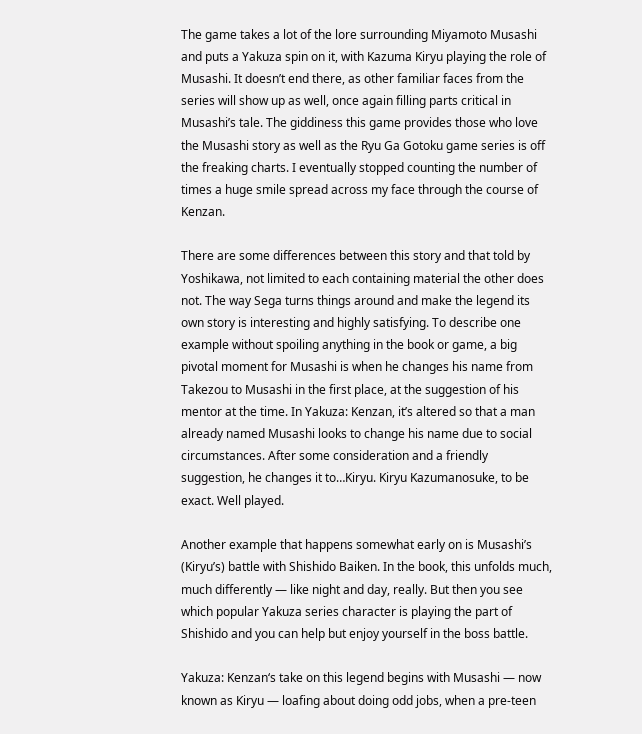The game takes a lot of the lore surrounding Miyamoto Musashi and puts a Yakuza spin on it, with Kazuma Kiryu playing the role of Musashi. It doesn’t end there, as other familiar faces from the series will show up as well, once again filling parts critical in Musashi’s tale. The giddiness this game provides those who love the Musashi story as well as the Ryu Ga Gotoku game series is off the freaking charts. I eventually stopped counting the number of times a huge smile spread across my face through the course of Kenzan.

There are some differences between this story and that told by Yoshikawa, not limited to each containing material the other does not. The way Sega turns things around and make the legend its own story is interesting and highly satisfying. To describe one example without spoiling anything in the book or game, a big pivotal moment for Musashi is when he changes his name from Takezou to Musashi in the first place, at the suggestion of his mentor at the time. In Yakuza: Kenzan, it’s altered so that a man already named Musashi looks to change his name due to social circumstances. After some consideration and a friendly suggestion, he changes it to…Kiryu. Kiryu Kazumanosuke, to be exact. Well played.

Another example that happens somewhat early on is Musashi’s (Kiryu’s) battle with Shishido Baiken. In the book, this unfolds much, much differently — like night and day, really. But then you see which popular Yakuza series character is playing the part of Shishido and you can help but enjoy yourself in the boss battle.

Yakuza: Kenzan‘s take on this legend begins with Musashi — now known as Kiryu — loafing about doing odd jobs, when a pre-teen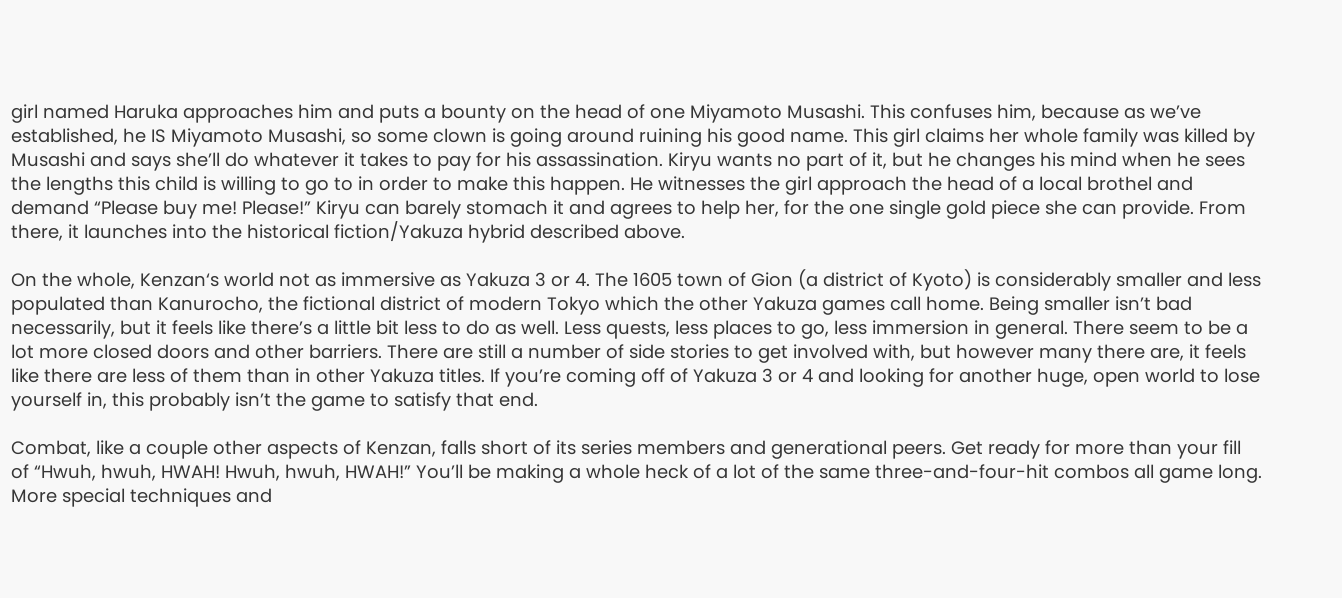girl named Haruka approaches him and puts a bounty on the head of one Miyamoto Musashi. This confuses him, because as we’ve established, he IS Miyamoto Musashi, so some clown is going around ruining his good name. This girl claims her whole family was killed by Musashi and says she’ll do whatever it takes to pay for his assassination. Kiryu wants no part of it, but he changes his mind when he sees the lengths this child is willing to go to in order to make this happen. He witnesses the girl approach the head of a local brothel and demand “Please buy me! Please!” Kiryu can barely stomach it and agrees to help her, for the one single gold piece she can provide. From there, it launches into the historical fiction/Yakuza hybrid described above.

On the whole, Kenzan‘s world not as immersive as Yakuza 3 or 4. The 1605 town of Gion (a district of Kyoto) is considerably smaller and less populated than Kanurocho, the fictional district of modern Tokyo which the other Yakuza games call home. Being smaller isn’t bad necessarily, but it feels like there’s a little bit less to do as well. Less quests, less places to go, less immersion in general. There seem to be a lot more closed doors and other barriers. There are still a number of side stories to get involved with, but however many there are, it feels like there are less of them than in other Yakuza titles. If you’re coming off of Yakuza 3 or 4 and looking for another huge, open world to lose yourself in, this probably isn’t the game to satisfy that end.

Combat, like a couple other aspects of Kenzan, falls short of its series members and generational peers. Get ready for more than your fill of “Hwuh, hwuh, HWAH! Hwuh, hwuh, HWAH!” You’ll be making a whole heck of a lot of the same three-and-four-hit combos all game long. More special techniques and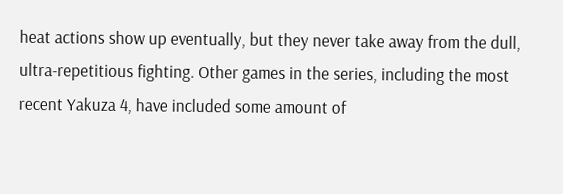heat actions show up eventually, but they never take away from the dull, ultra-repetitious fighting. Other games in the series, including the most recent Yakuza 4, have included some amount of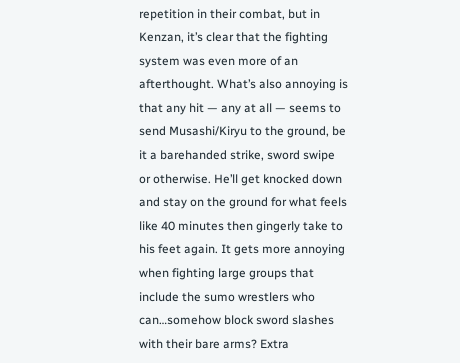repetition in their combat, but in Kenzan, it’s clear that the fighting system was even more of an afterthought. What’s also annoying is that any hit — any at all — seems to send Musashi/Kiryu to the ground, be it a barehanded strike, sword swipe or otherwise. He’ll get knocked down and stay on the ground for what feels like 40 minutes then gingerly take to his feet again. It gets more annoying when fighting large groups that include the sumo wrestlers who can…somehow block sword slashes with their bare arms? Extra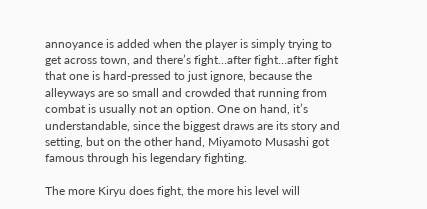annoyance is added when the player is simply trying to get across town, and there’s fight…after fight…after fight that one is hard-pressed to just ignore, because the alleyways are so small and crowded that running from combat is usually not an option. One on hand, it’s understandable, since the biggest draws are its story and setting, but on the other hand, Miyamoto Musashi got famous through his legendary fighting.

The more Kiryu does fight, the more his level will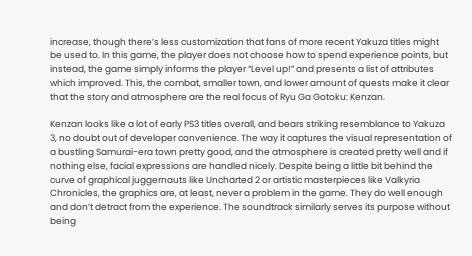increase, though there’s less customization that fans of more recent Yakuza titles might be used to. In this game, the player does not choose how to spend experience points, but instead, the game simply informs the player “Level up!” and presents a list of attributes which improved. This, the combat, smaller town, and lower amount of quests make it clear that the story and atmosphere are the real focus of Ryu Ga Gotoku: Kenzan.

Kenzan looks like a lot of early PS3 titles overall, and bears striking resemblance to Yakuza 3, no doubt out of developer convenience. The way it captures the visual representation of a bustling Samurai-era town pretty good, and the atmosphere is created pretty well and if nothing else, facial expressions are handled nicely. Despite being a little bit behind the curve of graphical juggernauts like Uncharted 2 or artistic masterpieces like Valkyria Chronicles, the graphics are, at least, never a problem in the game. They do well enough and don’t detract from the experience. The soundtrack similarly serves its purpose without being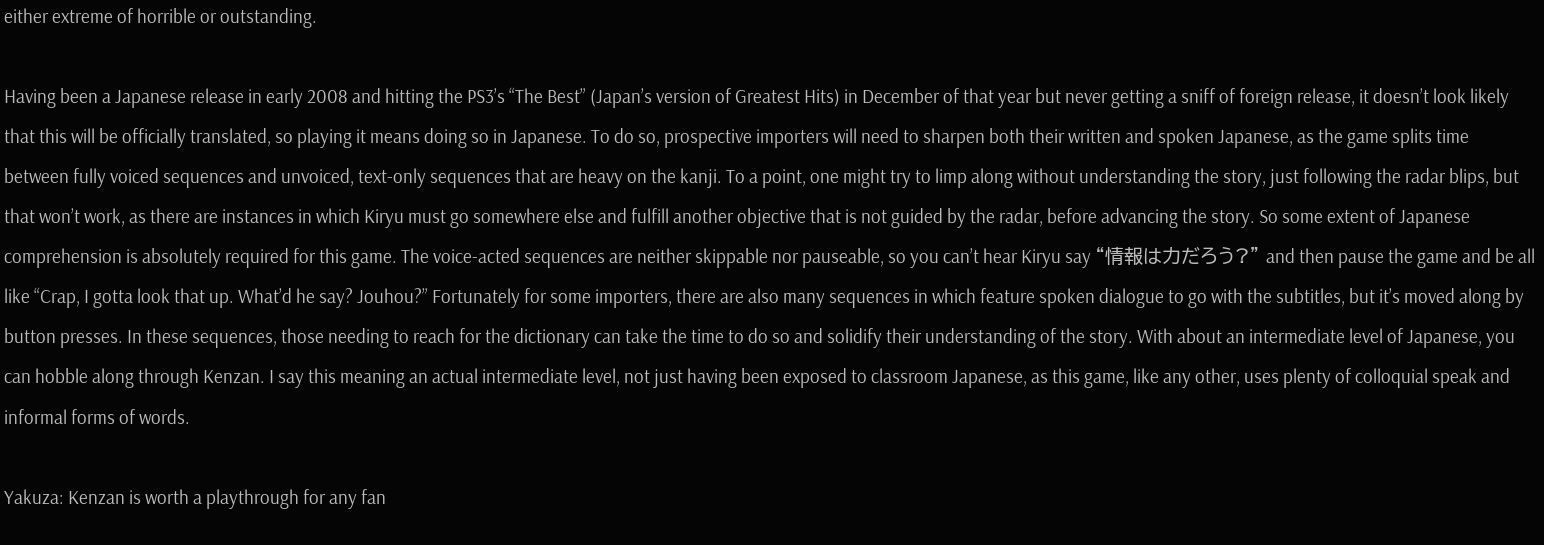either extreme of horrible or outstanding.

Having been a Japanese release in early 2008 and hitting the PS3’s “The Best” (Japan’s version of Greatest Hits) in December of that year but never getting a sniff of foreign release, it doesn’t look likely that this will be officially translated, so playing it means doing so in Japanese. To do so, prospective importers will need to sharpen both their written and spoken Japanese, as the game splits time between fully voiced sequences and unvoiced, text-only sequences that are heavy on the kanji. To a point, one might try to limp along without understanding the story, just following the radar blips, but that won’t work, as there are instances in which Kiryu must go somewhere else and fulfill another objective that is not guided by the radar, before advancing the story. So some extent of Japanese comprehension is absolutely required for this game. The voice-acted sequences are neither skippable nor pauseable, so you can’t hear Kiryu say “情報は力だろう?” and then pause the game and be all like “Crap, I gotta look that up. What’d he say? Jouhou?” Fortunately for some importers, there are also many sequences in which feature spoken dialogue to go with the subtitles, but it’s moved along by button presses. In these sequences, those needing to reach for the dictionary can take the time to do so and solidify their understanding of the story. With about an intermediate level of Japanese, you can hobble along through Kenzan. I say this meaning an actual intermediate level, not just having been exposed to classroom Japanese, as this game, like any other, uses plenty of colloquial speak and informal forms of words.

Yakuza: Kenzan is worth a playthrough for any fan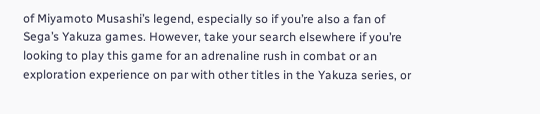of Miyamoto Musashi’s legend, especially so if you’re also a fan of Sega’s Yakuza games. However, take your search elsewhere if you’re looking to play this game for an adrenaline rush in combat or an exploration experience on par with other titles in the Yakuza series, or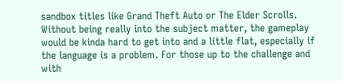sandbox titles like Grand Theft Auto or The Elder Scrolls. Without being really into the subject matter, the gameplay would be kinda hard to get into and a little flat, especially if the language is a problem. For those up to the challenge and with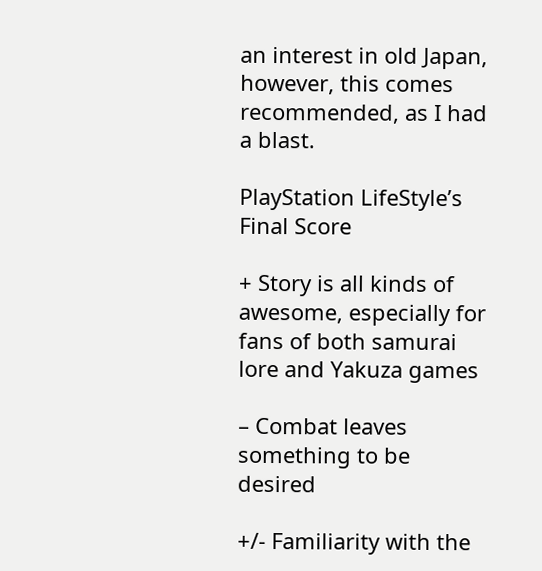an interest in old Japan, however, this comes recommended, as I had a blast.

PlayStation LifeStyle’s Final Score

+ Story is all kinds of awesome, especially for fans of both samurai lore and Yakuza games

– Combat leaves something to be desired

+/- Familiarity with the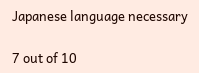Japanese language necessary

7 out of 10